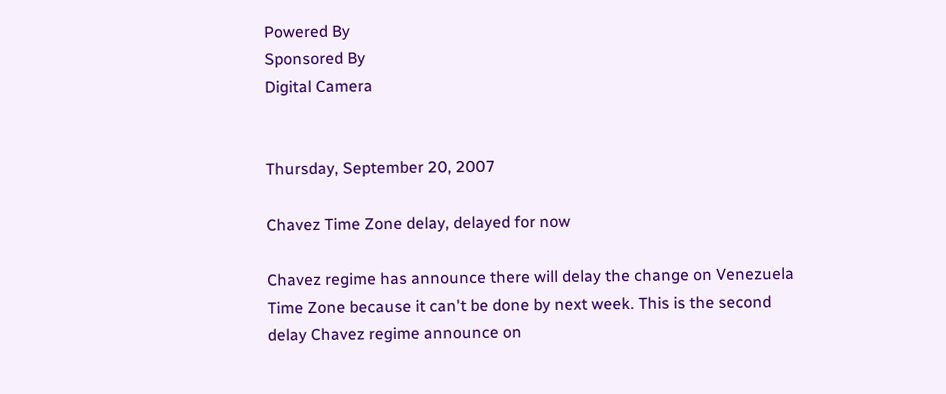Powered By
Sponsored By
Digital Camera


Thursday, September 20, 2007

Chavez Time Zone delay, delayed for now

Chavez regime has announce there will delay the change on Venezuela Time Zone because it can't be done by next week. This is the second delay Chavez regime announce on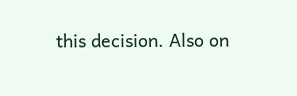this decision. Also on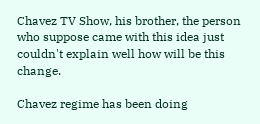Chavez TV Show, his brother, the person who suppose came with this idea just couldn't explain well how will be this change.

Chavez regime has been doing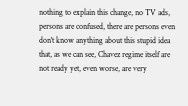nothing to explain this change, no TV ads, persons are confused, there are persons even don't know anything about this stupid idea that, as we can see, Chavez regime itself are not ready yet, even worse, are very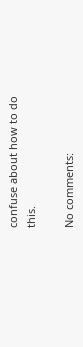confuse about how to do this.

No comments: